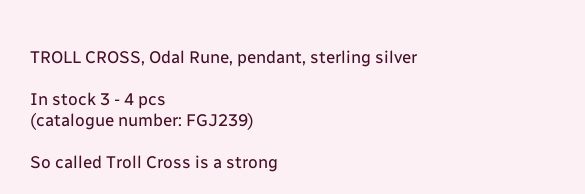TROLL CROSS, Odal Rune, pendant, sterling silver

In stock 3 - 4 pcs
(catalogue number: FGJ239)

So called Troll Cross is a strong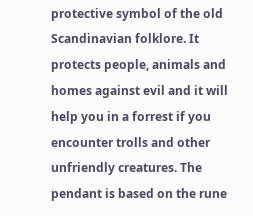protective symbol of the old Scandinavian folklore. It protects people, animals and homes against evil and it will help you in a forrest if you encounter trolls and other unfriendly creatures. The pendant is based on the rune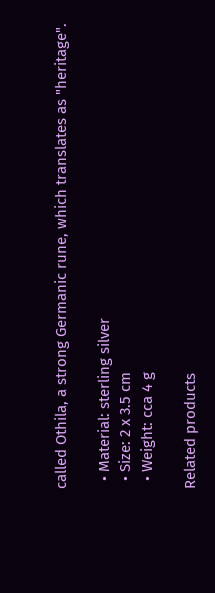called Othila, a strong Germanic rune, which translates as "heritage".

  • Material: sterling silver
  • Size: 2 x 3.5 cm
  • Weight: cca 4 g

Related products